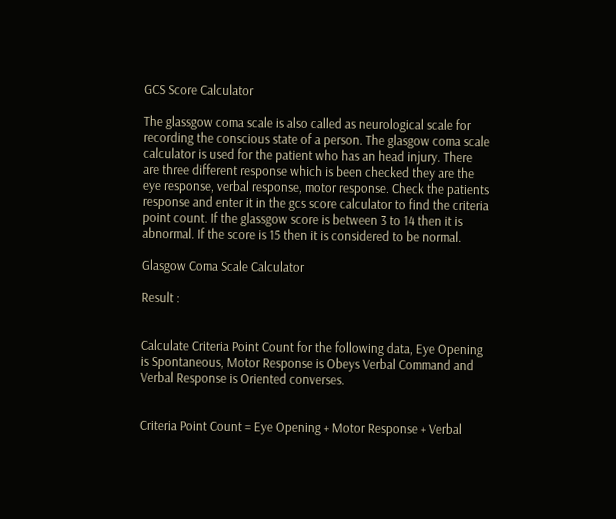GCS Score Calculator

The glassgow coma scale is also called as neurological scale for recording the conscious state of a person. The glasgow coma scale calculator is used for the patient who has an head injury. There are three different response which is been checked they are the eye response, verbal response, motor response. Check the patients response and enter it in the gcs score calculator to find the criteria point count. If the glassgow score is between 3 to 14 then it is abnormal. If the score is 15 then it is considered to be normal.

Glasgow Coma Scale Calculator

Result :


Calculate Criteria Point Count for the following data, Eye Opening is Spontaneous, Motor Response is Obeys Verbal Command and Verbal Response is Oriented converses.


Criteria Point Count = Eye Opening + Motor Response + Verbal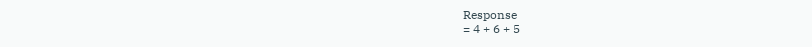Response
= 4 + 6 + 5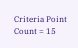Criteria Point Count = 15